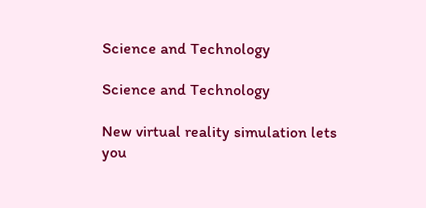Science and Technology

Science and Technology

New virtual reality simulation lets you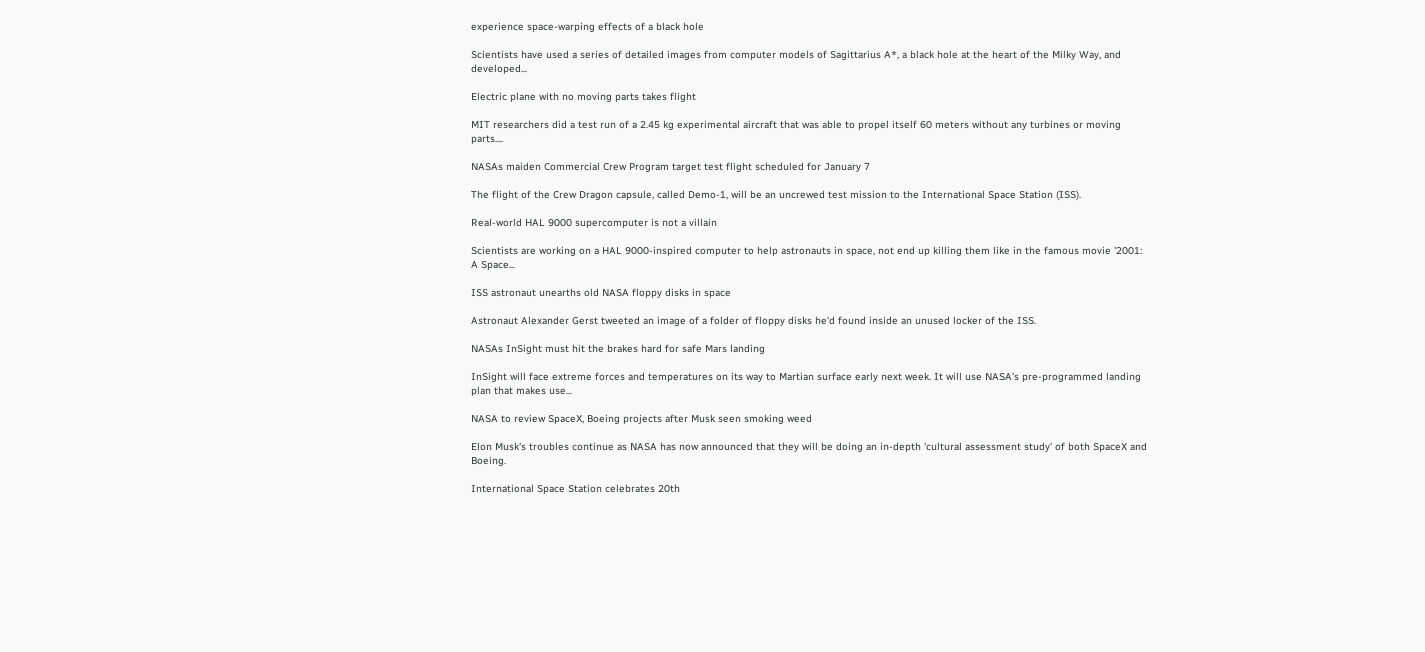experience space-warping effects of a black hole

Scientists have used a series of detailed images from computer models of Sagittarius A*, a black hole at the heart of the Milky Way, and developed...

Electric plane with no moving parts takes flight

MIT researchers did a test run of a 2.45 kg experimental aircraft that was able to propel itself 60 meters without any turbines or moving parts....

NASAs maiden Commercial Crew Program target test flight scheduled for January 7

The flight of the Crew Dragon capsule, called Demo-1, will be an uncrewed test mission to the International Space Station (ISS).

Real-world HAL 9000 supercomputer is not a villain

Scientists are working on a HAL 9000-inspired computer to help astronauts in space, not end up killing them like in the famous movie '2001: A Space...

ISS astronaut unearths old NASA floppy disks in space

Astronaut Alexander Gerst tweeted an image of a folder of floppy disks he'd found inside an unused locker of the ISS.

NASAs InSight must hit the brakes hard for safe Mars landing

InSight will face extreme forces and temperatures on its way to Martian surface early next week. It will use NASA's pre-programmed landing plan that makes use...

NASA to review SpaceX, Boeing projects after Musk seen smoking weed

Elon Musk's troubles continue as NASA has now announced that they will be doing an in-depth 'cultural assessment study' of both SpaceX and Boeing.

International Space Station celebrates 20th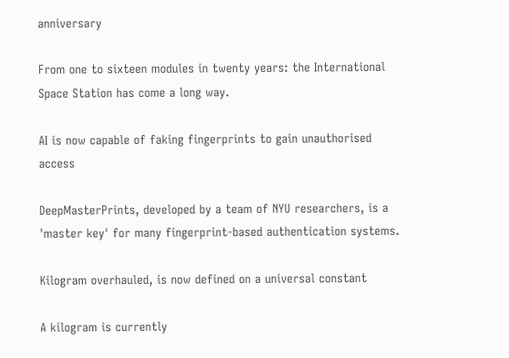anniversary

From one to sixteen modules in twenty years: the International Space Station has come a long way.

AI is now capable of faking fingerprints to gain unauthorised access

DeepMasterPrints, developed by a team of NYU researchers, is a 'master key' for many fingerprint-based authentication systems.

Kilogram overhauled, is now defined on a universal constant

A kilogram is currently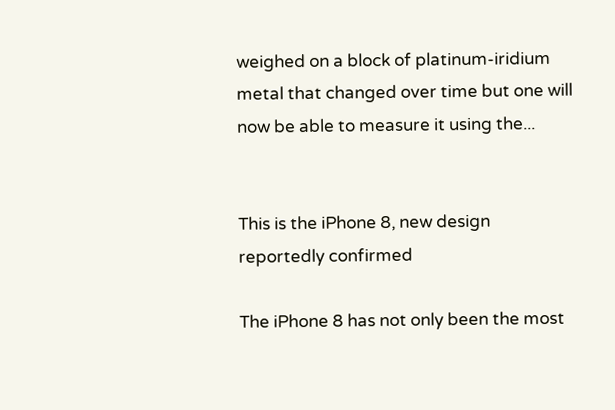weighed on a block of platinum-iridium metal that changed over time but one will now be able to measure it using the...


This is the iPhone 8, new design reportedly confirmed

The iPhone 8 has not only been the most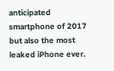anticipated smartphone of 2017 but also the most leaked iPhone ever.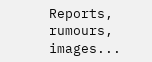Reports, rumours, images...